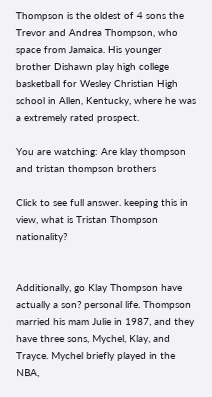Thompson is the oldest of 4 sons the Trevor and Andrea Thompson, who space from Jamaica. His younger brother Dishawn play high college basketball for Wesley Christian High school in Allen, Kentucky, where he was a extremely rated prospect.

You are watching: Are klay thompson and tristan thompson brothers

Click to see full answer. keeping this in view, what is Tristan Thompson nationality?


Additionally, go Klay Thompson have actually a son? personal life. Thompson married his mam Julie in 1987, and they have three sons, Mychel, Klay, and Trayce. Mychel briefly played in the NBA,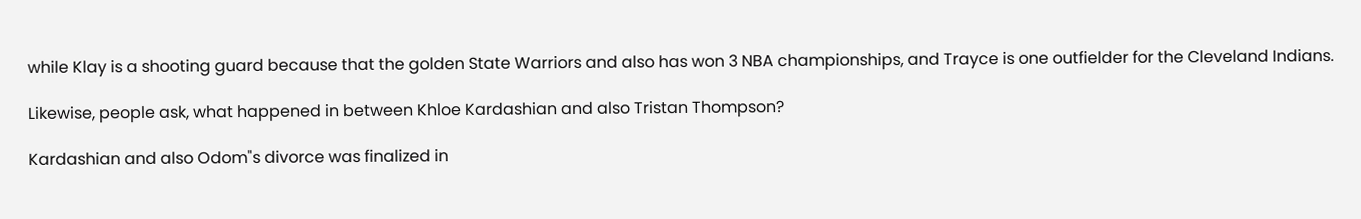while Klay is a shooting guard because that the golden State Warriors and also has won 3 NBA championships, and Trayce is one outfielder for the Cleveland Indians.

Likewise, people ask, what happened in between Khloe Kardashian and also Tristan Thompson?

Kardashian and also Odom"s divorce was finalized in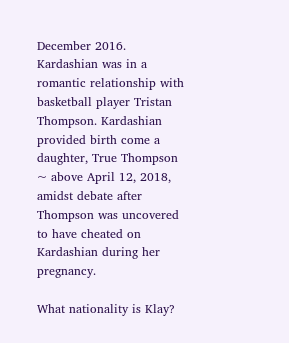December 2016. Kardashian was in a romantic relationship with basketball player Tristan Thompson. Kardashian provided birth come a daughter, True Thompson ~ above April 12, 2018, amidst debate after Thompson was uncovered to have cheated on Kardashian during her pregnancy.

What nationality is Klay?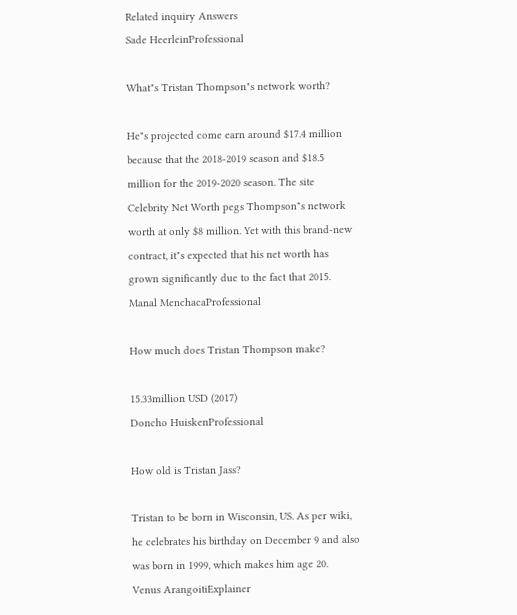Related inquiry Answers
Sade HeerleinProfessional

What"s Tristan Thompson"s network worth?

He"s projected come earn around $17.4 million because that the 2018-2019 season and $18.5 million for the 2019-2020 season. The site Celebrity Net Worth pegs Thompson"s network worth at only $8 million. Yet with this brand-new contract, it"s expected that his net worth has grown significantly due to the fact that 2015.
Manal MenchacaProfessional

How much does Tristan Thompson make?

15.33million USD (2017)
Doncho HuiskenProfessional

How old is Tristan Jass?

Tristan to be born in Wisconsin, US. As per wiki, he celebrates his birthday on December 9 and also was born in 1999, which makes him age 20.
Venus ArangoitiExplainer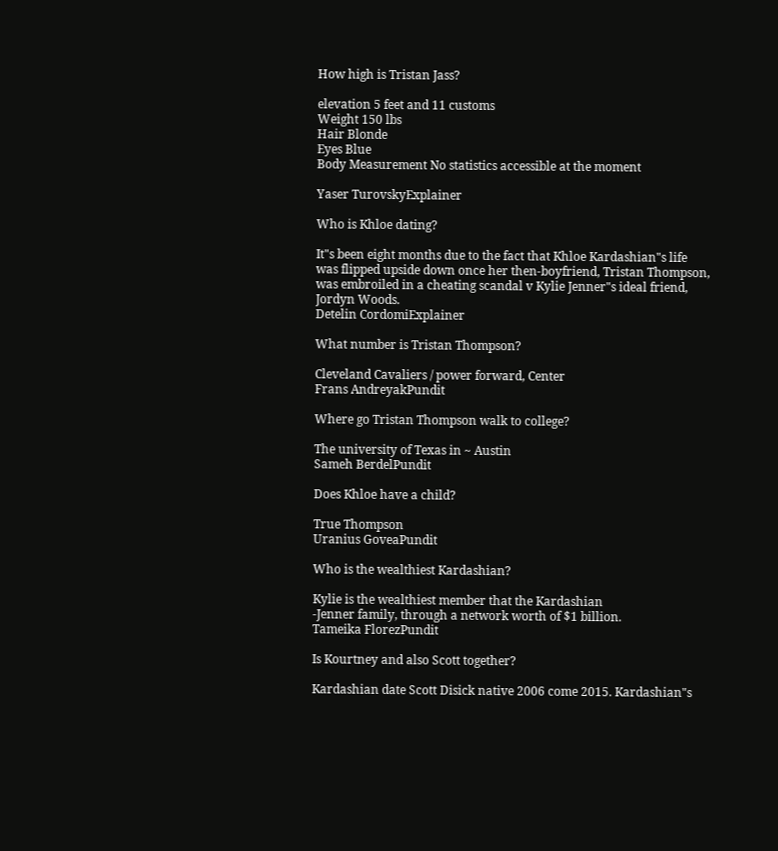How high is Tristan Jass?

elevation 5 feet and 11 customs
Weight 150 lbs
Hair Blonde
Eyes Blue
Body Measurement No statistics accessible at the moment

Yaser TurovskyExplainer

Who is Khloe dating?

It"s been eight months due to the fact that Khloe Kardashian"s life was flipped upside down once her then-boyfriend, Tristan Thompson, was embroiled in a cheating scandal v Kylie Jenner"s ideal friend, Jordyn Woods.
Detelin CordomiExplainer

What number is Tristan Thompson?

Cleveland Cavaliers / power forward, Center
Frans AndreyakPundit

Where go Tristan Thompson walk to college?

The university of Texas in ~ Austin
Sameh BerdelPundit

Does Khloe have a child?

True Thompson
Uranius GoveaPundit

Who is the wealthiest Kardashian?

Kylie is the wealthiest member that the Kardashian
-Jenner family, through a network worth of $1 billion.
Tameika FlorezPundit

Is Kourtney and also Scott together?

Kardashian date Scott Disick native 2006 come 2015. Kardashian"s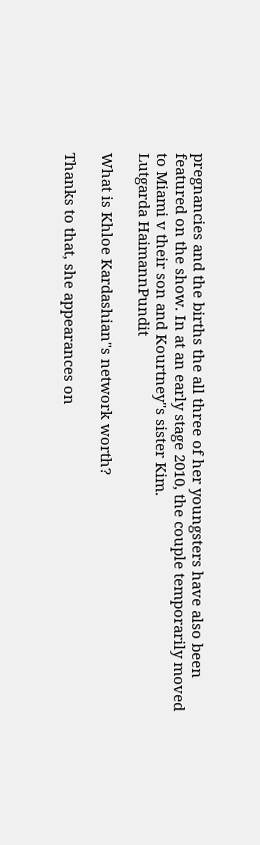pregnancies and the births the all three of her youngsters have also been featured on the show. In at an early stage 2010, the couple temporarily moved to Miami v their son and Kourtney"s sister Kim.
Lutgarda HaimannPundit

What is Khloe Kardashian"s network worth?

Thanks to that, she appearances on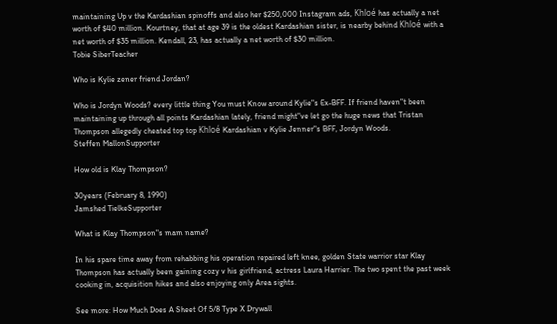maintaining Up v the Kardashian spinoffs and also her $250,000 Instagram ads, Khloé has actually a net worth of $40 million. Kourtney, that at age 39 is the oldest Kardashian sister, is nearby behind Khloé with a net worth of $35 million. Kendall, 23, has actually a net worth of $30 million.
Tobie SiberTeacher

Who is Kylie zener friend Jordan?

Who is Jordyn Woods? every little thing You must Know around Kylie"s Ex-BFF. If friend haven"t been maintaining up through all points Kardashian lately, friend might"ve let go the huge news that Tristan Thompson allegedly cheated top top Khloé Kardashian v Kylie Jenner"s BFF, Jordyn Woods.
Steffen MallonSupporter

How old is Klay Thompson?

30years (February 8, 1990)
Jamshed TielkeSupporter

What is Klay Thompson"s mam name?

In his spare time away from rehabbing his operation repaired left knee, golden State warrior star Klay Thompson has actually been gaining cozy v his girlfriend, actress Laura Harrier. The two spent the past week cooking in, acquisition hikes and also enjoying only Area sights.

See more: How Much Does A Sheet Of 5/8 Type X Drywall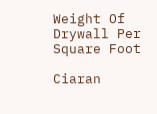Weight Of Drywall Per Square Foot

Ciaran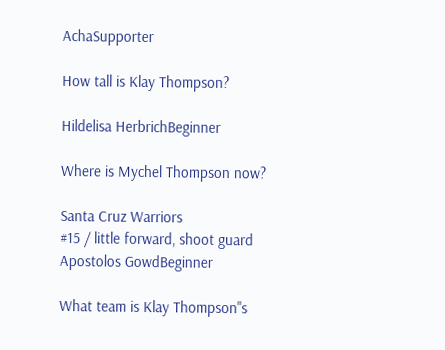AchaSupporter

How tall is Klay Thompson?

Hildelisa HerbrichBeginner

Where is Mychel Thompson now?

Santa Cruz Warriors
#15 / little forward, shoot guard
Apostolos GowdBeginner

What team is Klay Thompson"s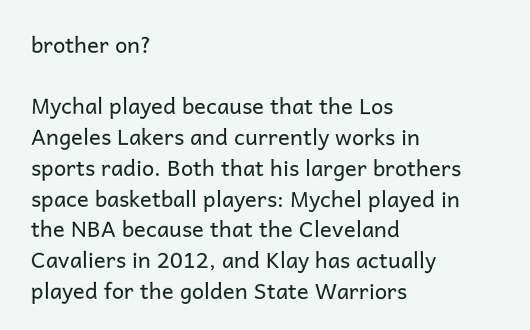brother on?

Mychal played because that the Los Angeles Lakers and currently works in sports radio. Both that his larger brothers space basketball players: Mychel played in the NBA because that the Cleveland Cavaliers in 2012, and Klay has actually played for the golden State Warriors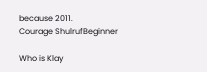because 2011.
Courage ShulrufBeginner

Who is Klay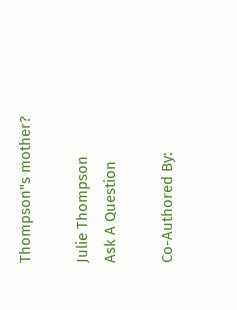Thompson"s mother?

Julie Thompson
Ask A Question

Co-Authored By: